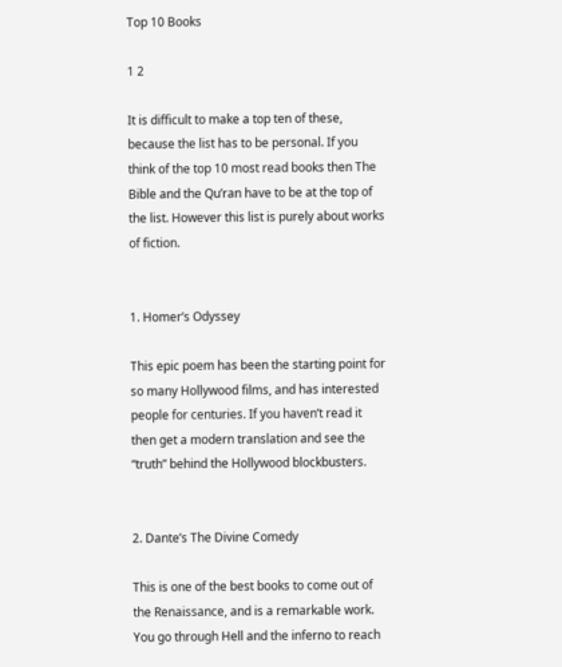Top 10 Books

1 2

It is difficult to make a top ten of these, because the list has to be personal. If you think of the top 10 most read books then The Bible and the Qu’ran have to be at the top of the list. However this list is purely about works of fiction.


1. Homer’s Odyssey

This epic poem has been the starting point for so many Hollywood films, and has interested people for centuries. If you haven’t read it then get a modern translation and see the “truth” behind the Hollywood blockbusters.


2. Dante’s The Divine Comedy

This is one of the best books to come out of the Renaissance, and is a remarkable work. You go through Hell and the inferno to reach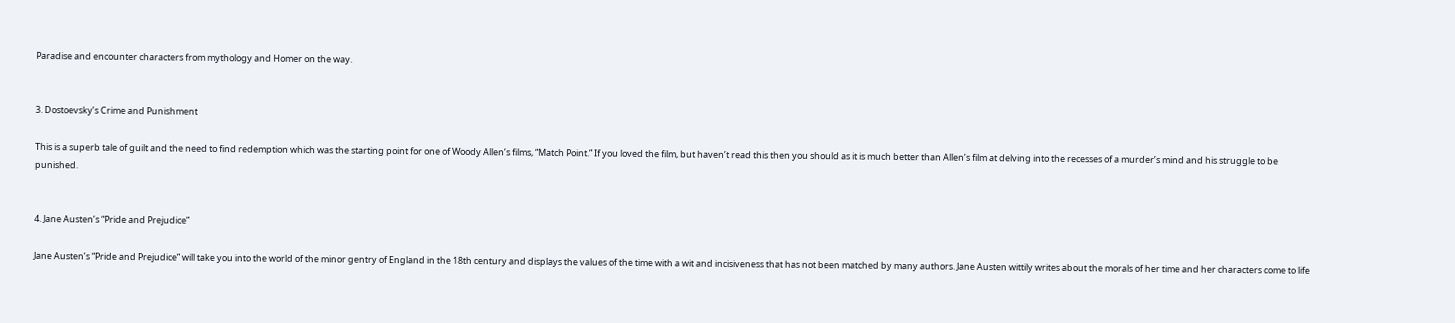Paradise and encounter characters from mythology and Homer on the way.


3. Dostoevsky’s Crime and Punishment

This is a superb tale of guilt and the need to find redemption which was the starting point for one of Woody Allen’s films, “Match Point.” If you loved the film, but haven’t read this then you should as it is much better than Allen’s film at delving into the recesses of a murder’s mind and his struggle to be punished.


4. Jane Austen’s “Pride and Prejudice”

Jane Austen’s “Pride and Prejudice” will take you into the world of the minor gentry of England in the 18th century and displays the values of the time with a wit and incisiveness that has not been matched by many authors. Jane Austen wittily writes about the morals of her time and her characters come to life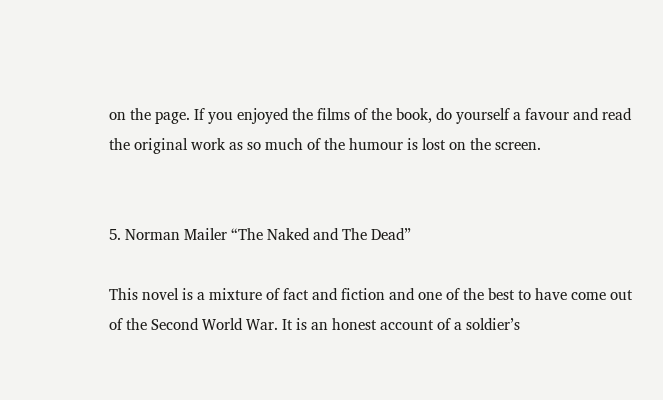on the page. If you enjoyed the films of the book, do yourself a favour and read the original work as so much of the humour is lost on the screen.


5. Norman Mailer “The Naked and The Dead”

This novel is a mixture of fact and fiction and one of the best to have come out of the Second World War. It is an honest account of a soldier’s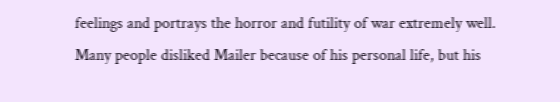feelings and portrays the horror and futility of war extremely well. Many people disliked Mailer because of his personal life, but his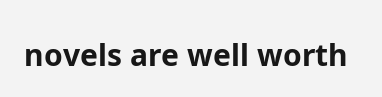novels are well worth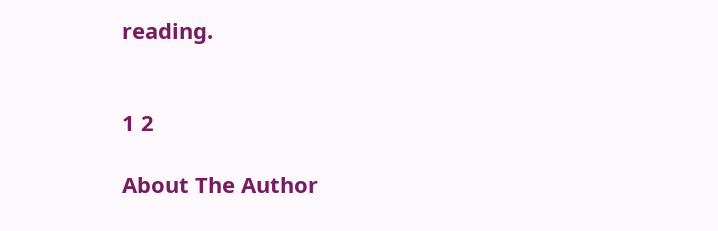reading.


1 2

About The Author